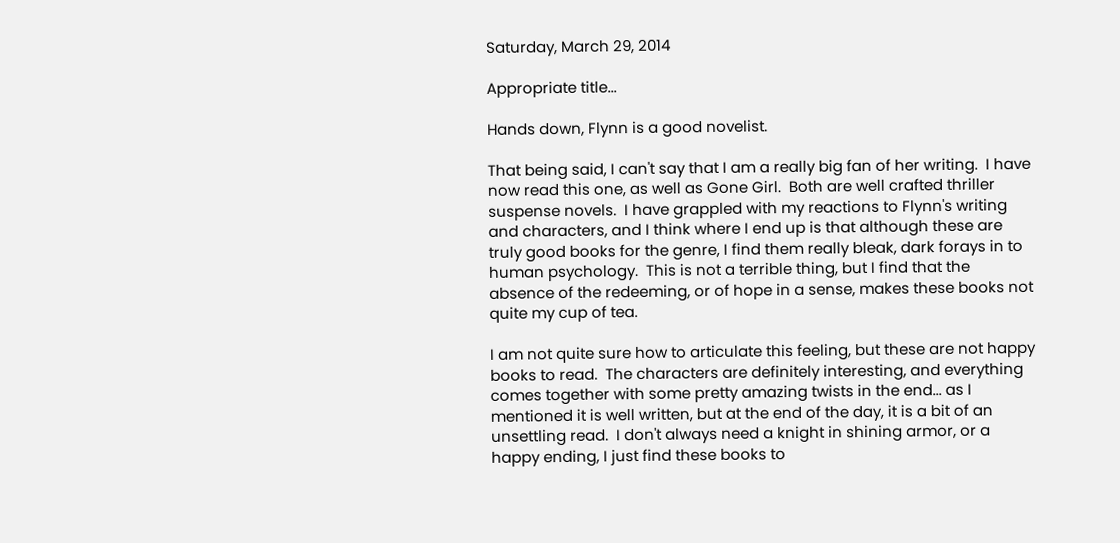Saturday, March 29, 2014

Appropriate title...

Hands down, Flynn is a good novelist.

That being said, I can't say that I am a really big fan of her writing.  I have now read this one, as well as Gone Girl.  Both are well crafted thriller suspense novels.  I have grappled with my reactions to Flynn's writing and characters, and I think where I end up is that although these are truly good books for the genre, I find them really bleak, dark forays in to human psychology.  This is not a terrible thing, but I find that the absence of the redeeming, or of hope in a sense, makes these books not quite my cup of tea.

I am not quite sure how to articulate this feeling, but these are not happy books to read.  The characters are definitely interesting, and everything comes together with some pretty amazing twists in the end... as I mentioned it is well written, but at the end of the day, it is a bit of an unsettling read.  I don't always need a knight in shining armor, or a happy ending, I just find these books to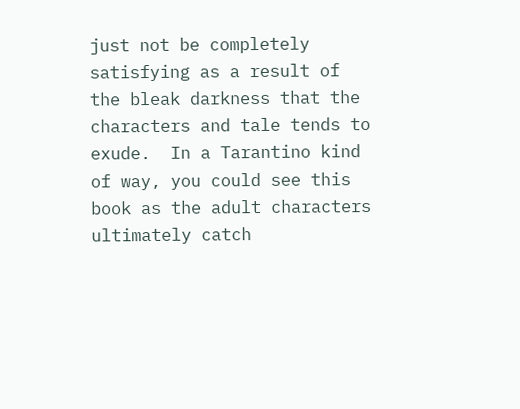just not be completely satisfying as a result of the bleak darkness that the characters and tale tends to exude.  In a Tarantino kind of way, you could see this book as the adult characters ultimately catch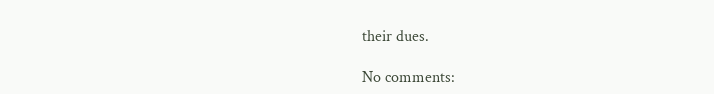their dues.

No comments: